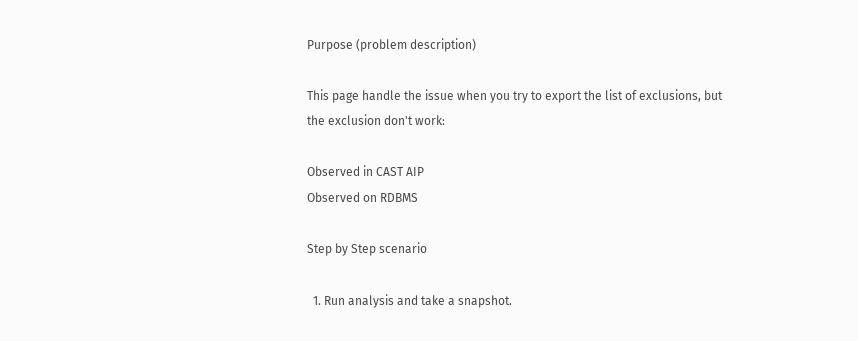Purpose (problem description)

This page handle the issue when you try to export the list of exclusions, but the exclusion don't work:

Observed in CAST AIP
Observed on RDBMS

Step by Step scenario

  1. Run analysis and take a snapshot.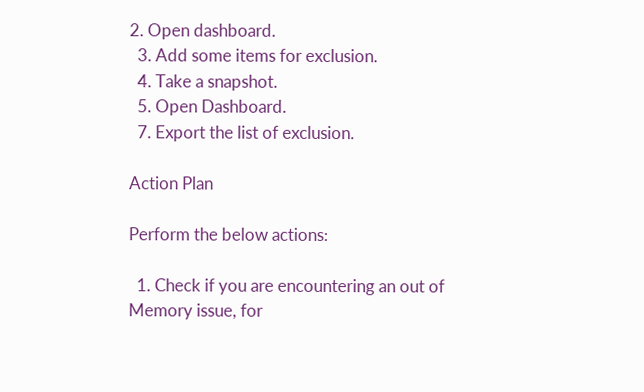2. Open dashboard.
  3. Add some items for exclusion.
  4. Take a snapshot.
  5. Open Dashboard.
  7. Export the list of exclusion.

Action Plan

Perform the below actions:

  1. Check if you are encountering an out of Memory issue, for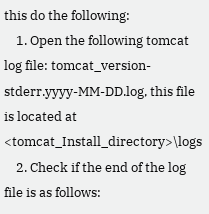this do the following:
    1. Open the following tomcat log file: tomcat_version-stderr.yyyy-MM-DD.log, this file is located at <tomcat_Install_directory>\logs
    2. Check if the end of the log file is as follows: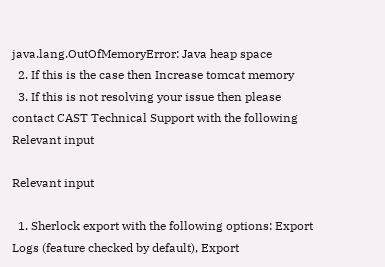java.lang.OutOfMemoryError: Java heap space
  2. If this is the case then Increase tomcat memory
  3. If this is not resolving your issue then please contact CAST Technical Support with the following Relevant input

Relevant input

  1. Sherlock export with the following options: Export Logs (feature checked by default), Export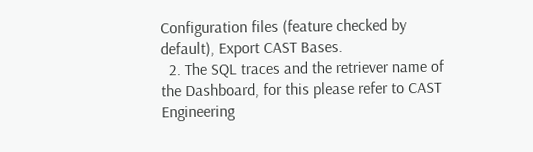Configuration files (feature checked by default), Export CAST Bases.
  2. The SQL traces and the retriever name of the Dashboard, for this please refer to CAST Engineering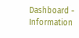Dashboard - Information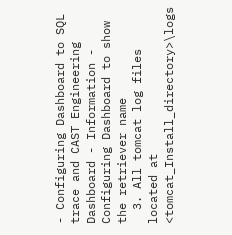- Configuring Dashboard to SQL trace and CAST Engineering Dashboard - Information - Configuring Dashboard to show the retriever name
  3. All tomcat log files located at <tomcat_Install_directory>\logs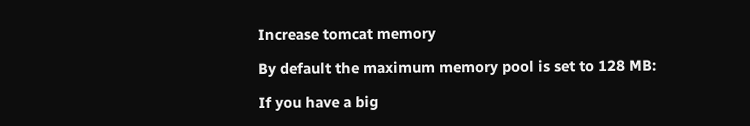Increase tomcat memory

By default the maximum memory pool is set to 128 MB:

If you have a big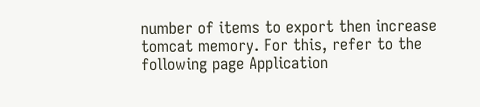number of items to export then increase tomcat memory. For this, refer to the following page Application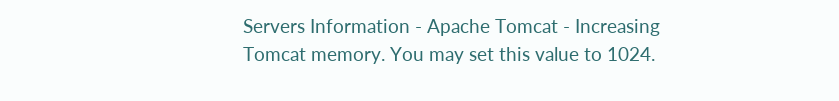Servers Information - Apache Tomcat - Increasing Tomcat memory. You may set this value to 1024.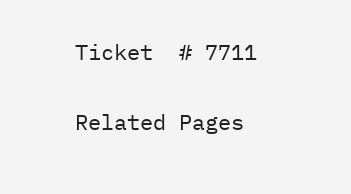Ticket  # 7711

Related Pages